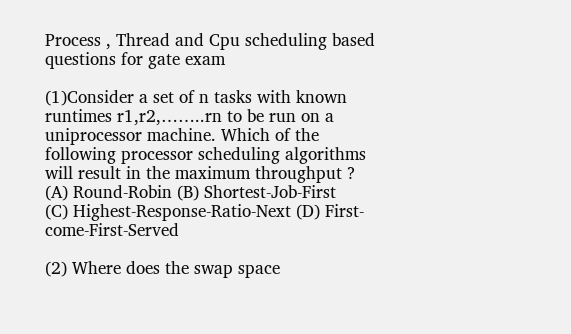Process , Thread and Cpu scheduling based questions for gate exam

(1)Consider a set of n tasks with known runtimes r1,r2,……..rn to be run on a uniprocessor machine. Which of the following processor scheduling algorithms will result in the maximum throughput ?
(A) Round-Robin (B) Shortest-Job-First
(C) Highest-Response-Ratio-Next (D) First-come-First-Served

(2) Where does the swap space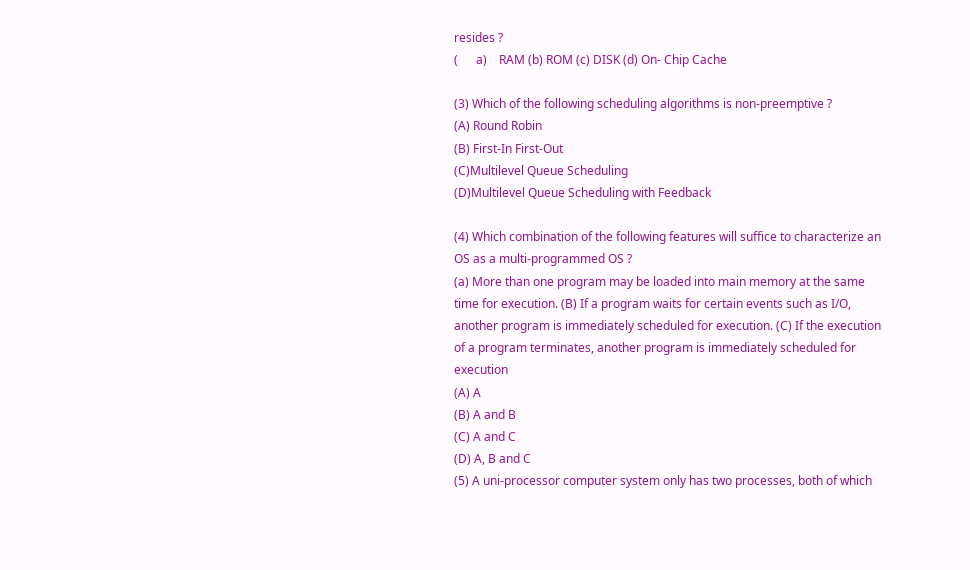resides ?
(      a)    RAM (b) ROM (c) DISK (d) On- Chip Cache

(3) Which of the following scheduling algorithms is non-preemptive ?
(A) Round Robin
(B) First-In First-Out
(C)Multilevel Queue Scheduling
(D)Multilevel Queue Scheduling with Feedback

(4) Which combination of the following features will suffice to characterize an OS as a multi-programmed OS ?
(a) More than one program may be loaded into main memory at the same time for execution. (B) If a program waits for certain events such as I/O, another program is immediately scheduled for execution. (C) If the execution of a program terminates, another program is immediately scheduled for execution
(A) A
(B) A and B
(C) A and C
(D) A, B and C
(5) A uni-processor computer system only has two processes, both of which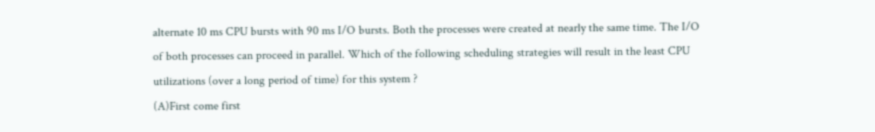alternate 10 ms CPU bursts with 90 ms I/O bursts. Both the processes were created at nearly the same time. The I/O of both processes can proceed in parallel. Which of the following scheduling strategies will result in the least CPU utilizations (over a long period of time) for this system ?
(A)First come first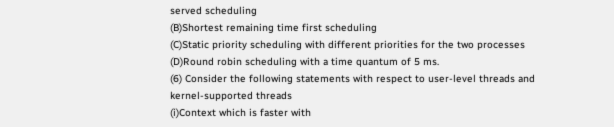served scheduling
(B)Shortest remaining time first scheduling
(C)Static priority scheduling with different priorities for the two processes
(D)Round robin scheduling with a time quantum of 5 ms.
(6) Consider the following statements with respect to user-level threads and kernel-supported threads
(i)Context which is faster with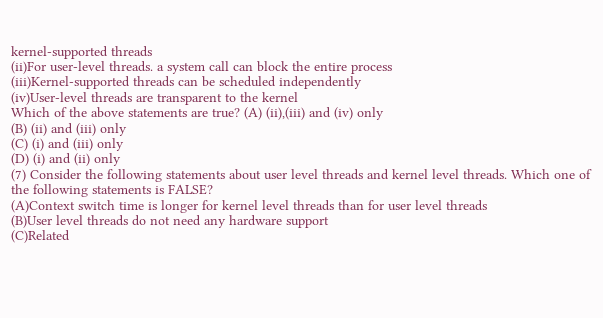kernel-supported threads
(ii)For user-level threads. a system call can block the entire process
(iii)Kernel-supported threads can be scheduled independently
(iv)User-level threads are transparent to the kernel
Which of the above statements are true? (A) (ii),(iii) and (iv) only
(B) (ii) and (iii) only
(C) (i) and (iii) only
(D) (i) and (ii) only
(7) Consider the following statements about user level threads and kernel level threads. Which one of the following statements is FALSE?
(A)Context switch time is longer for kernel level threads than for user level threads
(B)User level threads do not need any hardware support
(C)Related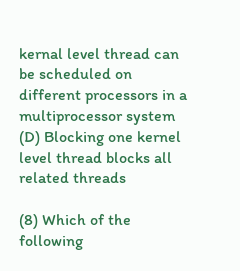kernal level thread can be scheduled on different processors in a multiprocessor system
(D) Blocking one kernel level thread blocks all related threads

(8) Which of the following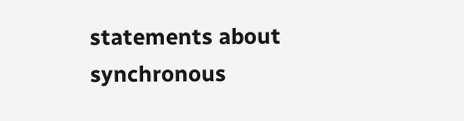statements about synchronous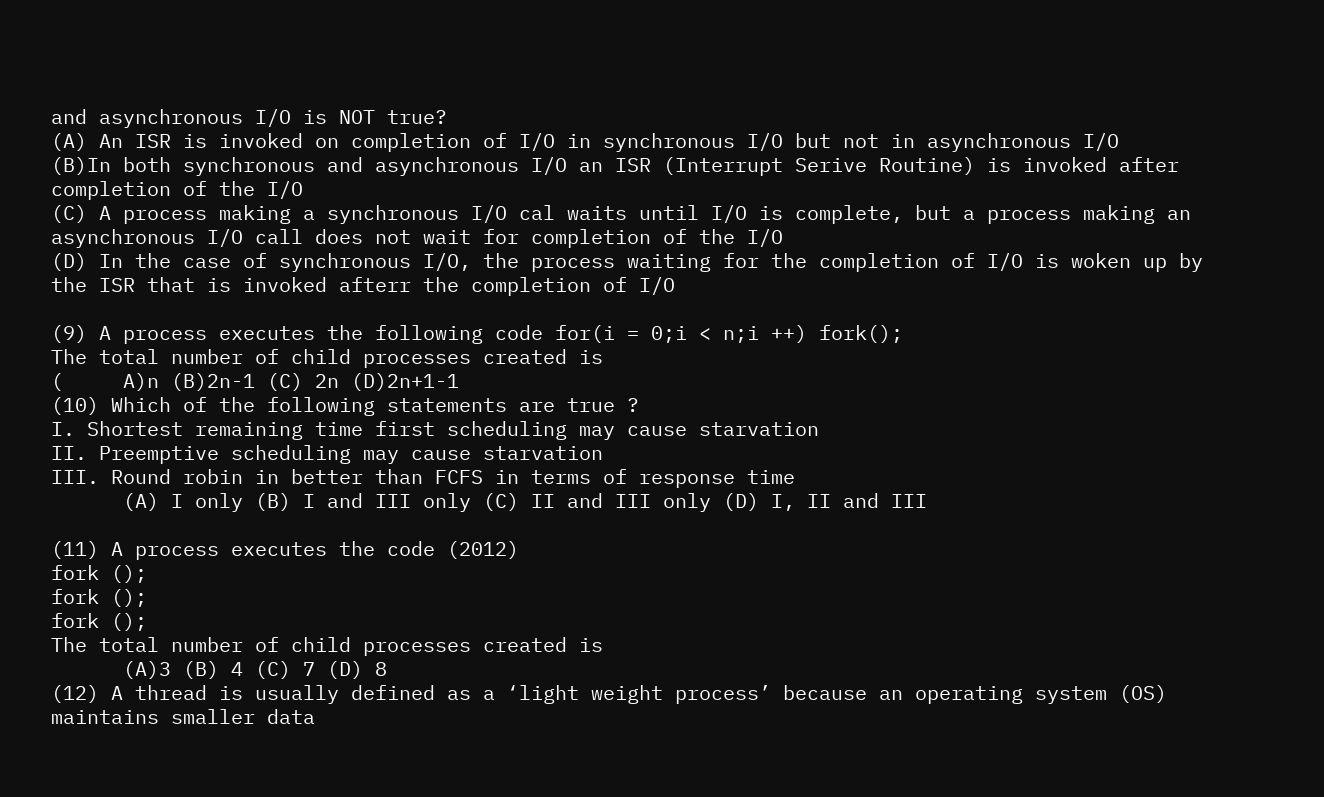and asynchronous I/O is NOT true?
(A) An ISR is invoked on completion of I/O in synchronous I/O but not in asynchronous I/O
(B)In both synchronous and asynchronous I/O an ISR (Interrupt Serive Routine) is invoked after completion of the I/O
(C) A process making a synchronous I/O cal waits until I/O is complete, but a process making an asynchronous I/O call does not wait for completion of the I/O
(D) In the case of synchronous I/O, the process waiting for the completion of I/O is woken up by the ISR that is invoked afterr the completion of I/O

(9) A process executes the following code for(i = 0;i < n;i ++) fork();
The total number of child processes created is
(     A)n (B)2n-1 (C) 2n (D)2n+1-1
(10) Which of the following statements are true ?
I. Shortest remaining time first scheduling may cause starvation
II. Preemptive scheduling may cause starvation
III. Round robin in better than FCFS in terms of response time
      (A) I only (B) I and III only (C) II and III only (D) I, II and III

(11) A process executes the code (2012)
fork ();
fork ();
fork ();
The total number of child processes created is
      (A)3 (B) 4 (C) 7 (D) 8
(12) A thread is usually defined as a ‘light weight process’ because an operating system (OS) maintains smaller data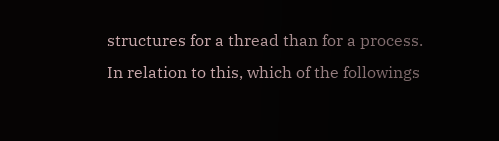structures for a thread than for a process. In relation to this, which of the followings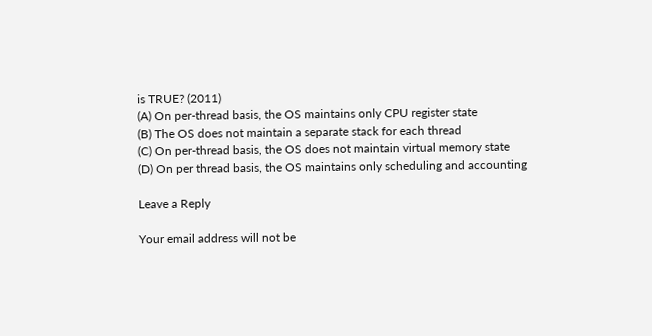is TRUE? (2011)
(A) On per-thread basis, the OS maintains only CPU register state
(B) The OS does not maintain a separate stack for each thread
(C) On per-thread basis, the OS does not maintain virtual memory state
(D) On per thread basis, the OS maintains only scheduling and accounting

Leave a Reply

Your email address will not be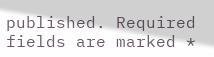published. Required fields are marked *